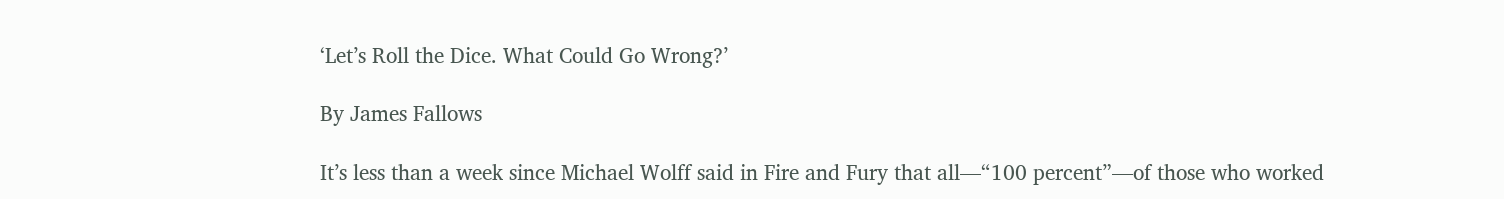‘Let’s Roll the Dice. What Could Go Wrong?’

By James Fallows

It’s less than a week since Michael Wolff said in Fire and Fury that all—“100 percent”—of those who worked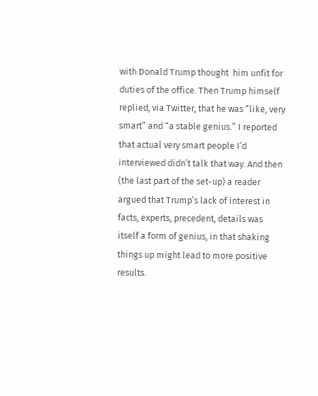with Donald Trump thought  him unfit for duties of the office. Then Trump himself replied, via Twitter, that he was “like, very smart” and “a stable genius.” I reported that actual very smart people I’d interviewed didn’t talk that way. And then (the last part of the set-up) a reader argued that Trump’s lack of interest in facts, experts, precedent, details was itself a form of genius, in that shaking things up might lead to more positive results.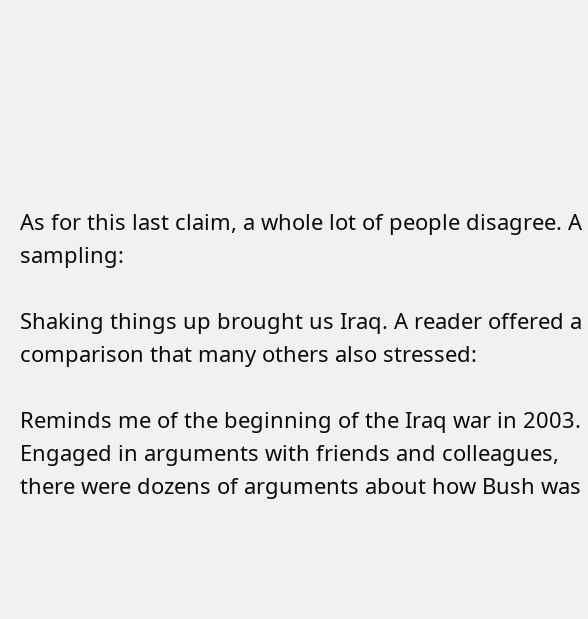As for this last claim, a whole lot of people disagree. A sampling:

Shaking things up brought us Iraq. A reader offered a comparison that many others also stressed:

Reminds me of the beginning of the Iraq war in 2003. Engaged in arguments with friends and colleagues, there were dozens of arguments about how Bush was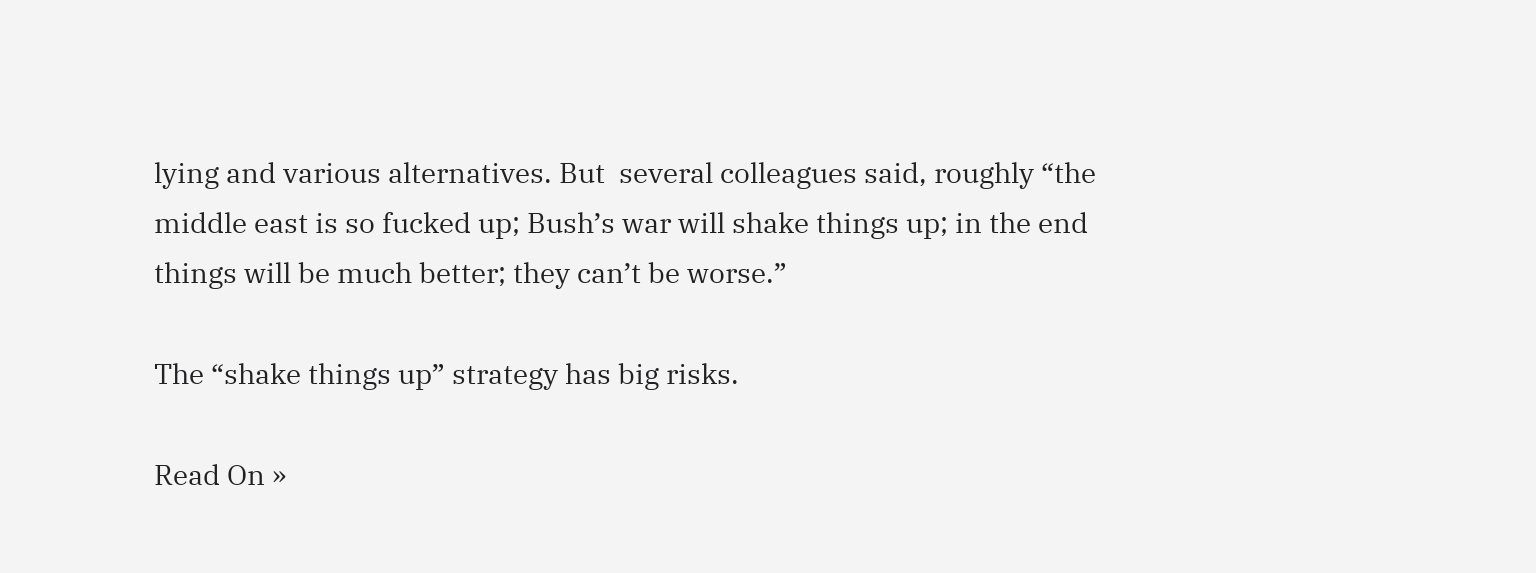lying and various alternatives. But  several colleagues said, roughly “the middle east is so fucked up; Bush’s war will shake things up; in the end things will be much better; they can’t be worse.”

The “shake things up” strategy has big risks.

Read On »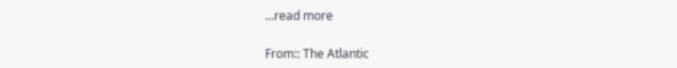…read more

From:: The Atlantic